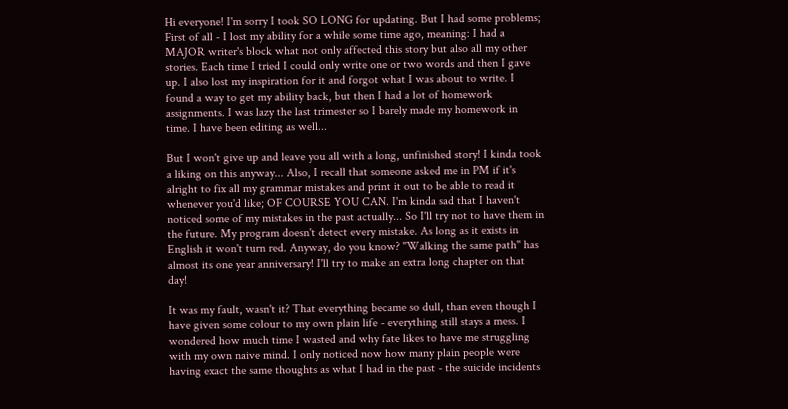Hi everyone! I'm sorry I took SO LONG for updating. But I had some problems; First of all - I lost my ability for a while some time ago, meaning: I had a MAJOR writer's block what not only affected this story but also all my other stories. Each time I tried I could only write one or two words and then I gave up. I also lost my inspiration for it and forgot what I was about to write. I found a way to get my ability back, but then I had a lot of homework assignments. I was lazy the last trimester so I barely made my homework in time. I have been editing as well...

But I won't give up and leave you all with a long, unfinished story! I kinda took a liking on this anyway... Also, I recall that someone asked me in PM if it's alright to fix all my grammar mistakes and print it out to be able to read it whenever you'd like; OF COURSE YOU CAN. I'm kinda sad that I haven't noticed some of my mistakes in the past actually... So I'll try not to have them in the future. My program doesn't detect every mistake. As long as it exists in English it won't turn red. Anyway, do you know? ''Walking the same path'' has almost its one year anniversary! I'll try to make an extra long chapter on that day!

It was my fault, wasn't it? That everything became so dull, than even though I have given some colour to my own plain life - everything still stays a mess. I wondered how much time I wasted and why fate likes to have me struggling with my own naive mind. I only noticed now how many plain people were having exact the same thoughts as what I had in the past - the suicide incidents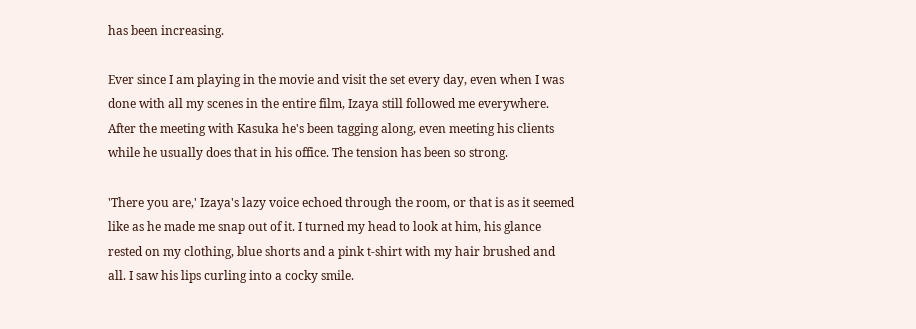has been increasing.

Ever since I am playing in the movie and visit the set every day, even when I was done with all my scenes in the entire film, Izaya still followed me everywhere. After the meeting with Kasuka he's been tagging along, even meeting his clients while he usually does that in his office. The tension has been so strong.

'There you are,' Izaya's lazy voice echoed through the room, or that is as it seemed like as he made me snap out of it. I turned my head to look at him, his glance rested on my clothing, blue shorts and a pink t-shirt with my hair brushed and all. I saw his lips curling into a cocky smile.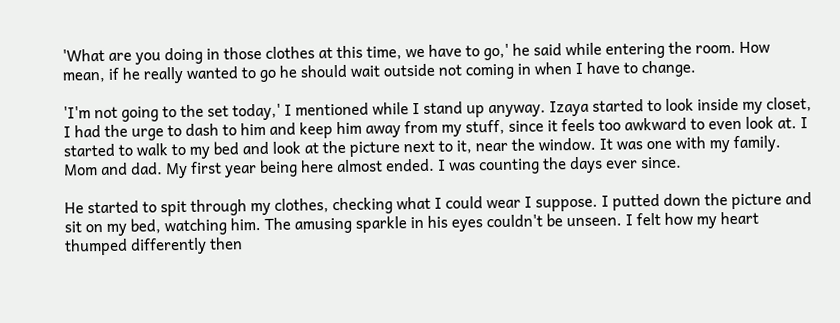'What are you doing in those clothes at this time, we have to go,' he said while entering the room. How mean, if he really wanted to go he should wait outside not coming in when I have to change.

'I'm not going to the set today,' I mentioned while I stand up anyway. Izaya started to look inside my closet, I had the urge to dash to him and keep him away from my stuff, since it feels too awkward to even look at. I started to walk to my bed and look at the picture next to it, near the window. It was one with my family. Mom and dad. My first year being here almost ended. I was counting the days ever since.

He started to spit through my clothes, checking what I could wear I suppose. I putted down the picture and sit on my bed, watching him. The amusing sparkle in his eyes couldn't be unseen. I felt how my heart thumped differently then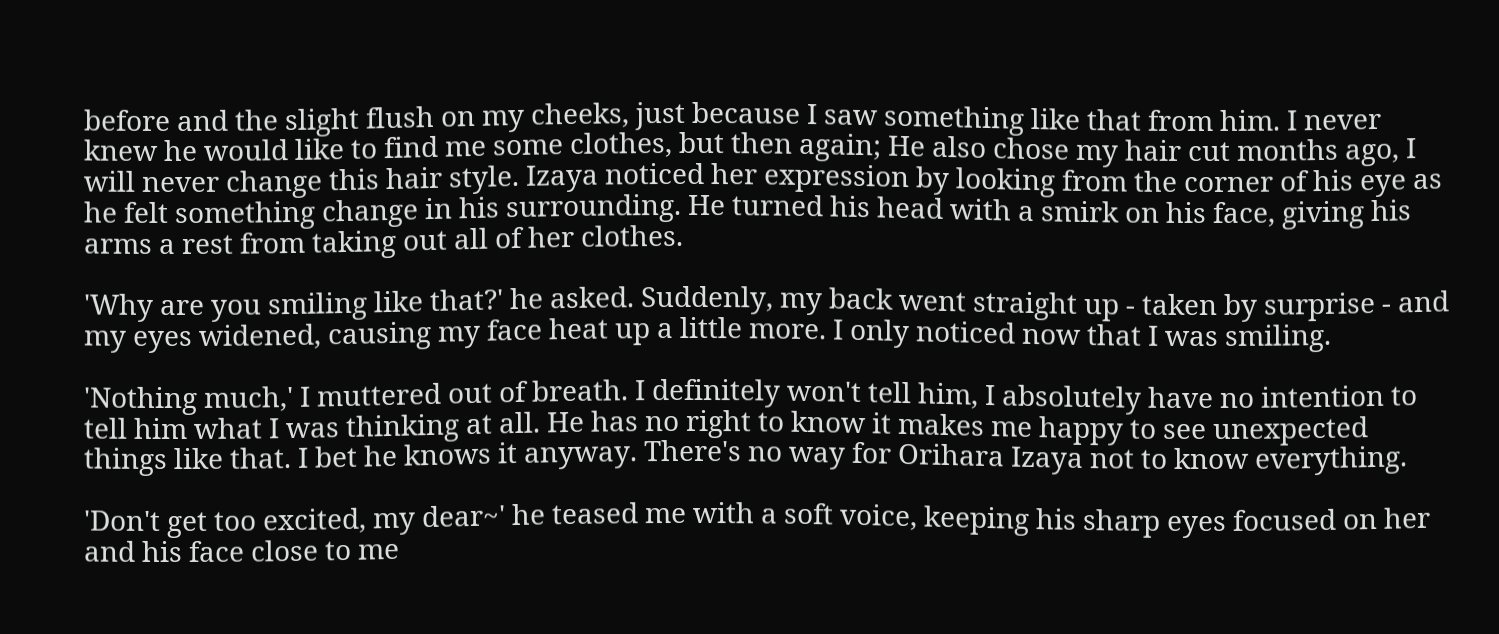before and the slight flush on my cheeks, just because I saw something like that from him. I never knew he would like to find me some clothes, but then again; He also chose my hair cut months ago, I will never change this hair style. Izaya noticed her expression by looking from the corner of his eye as he felt something change in his surrounding. He turned his head with a smirk on his face, giving his arms a rest from taking out all of her clothes.

'Why are you smiling like that?' he asked. Suddenly, my back went straight up - taken by surprise - and my eyes widened, causing my face heat up a little more. I only noticed now that I was smiling.

'Nothing much,' I muttered out of breath. I definitely won't tell him, I absolutely have no intention to tell him what I was thinking at all. He has no right to know it makes me happy to see unexpected things like that. I bet he knows it anyway. There's no way for Orihara Izaya not to know everything.

'Don't get too excited, my dear~' he teased me with a soft voice, keeping his sharp eyes focused on her and his face close to me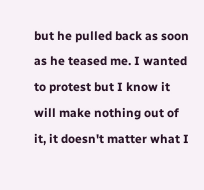but he pulled back as soon as he teased me. I wanted to protest but I know it will make nothing out of it, it doesn't matter what I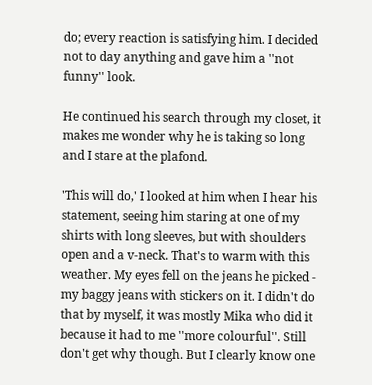do; every reaction is satisfying him. I decided not to day anything and gave him a ''not funny'' look.

He continued his search through my closet, it makes me wonder why he is taking so long and I stare at the plafond.

'This will do,' I looked at him when I hear his statement, seeing him staring at one of my shirts with long sleeves, but with shoulders open and a v-neck. That's to warm with this weather. My eyes fell on the jeans he picked - my baggy jeans with stickers on it. I didn't do that by myself, it was mostly Mika who did it because it had to me ''more colourful''. Still don't get why though. But I clearly know one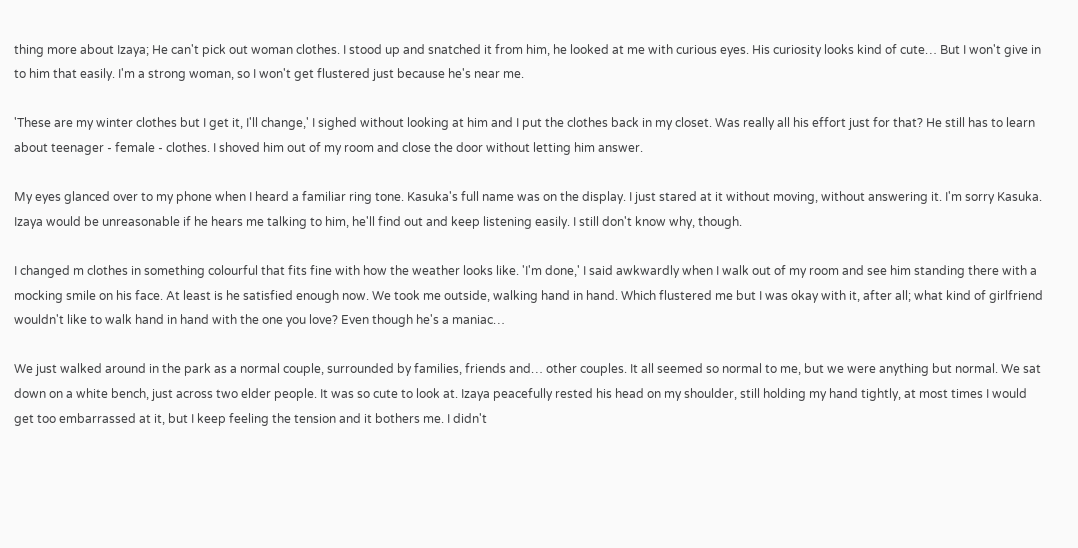thing more about Izaya; He can't pick out woman clothes. I stood up and snatched it from him, he looked at me with curious eyes. His curiosity looks kind of cute… But I won't give in to him that easily. I'm a strong woman, so I won't get flustered just because he's near me.

'These are my winter clothes but I get it, I'll change,' I sighed without looking at him and I put the clothes back in my closet. Was really all his effort just for that? He still has to learn about teenager - female - clothes. I shoved him out of my room and close the door without letting him answer.

My eyes glanced over to my phone when I heard a familiar ring tone. Kasuka's full name was on the display. I just stared at it without moving, without answering it. I'm sorry Kasuka. Izaya would be unreasonable if he hears me talking to him, he'll find out and keep listening easily. I still don't know why, though.

I changed m clothes in something colourful that fits fine with how the weather looks like. 'I'm done,' I said awkwardly when I walk out of my room and see him standing there with a mocking smile on his face. At least is he satisfied enough now. We took me outside, walking hand in hand. Which flustered me but I was okay with it, after all; what kind of girlfriend wouldn't like to walk hand in hand with the one you love? Even though he's a maniac…

We just walked around in the park as a normal couple, surrounded by families, friends and… other couples. It all seemed so normal to me, but we were anything but normal. We sat down on a white bench, just across two elder people. It was so cute to look at. Izaya peacefully rested his head on my shoulder, still holding my hand tightly, at most times I would get too embarrassed at it, but I keep feeling the tension and it bothers me. I didn't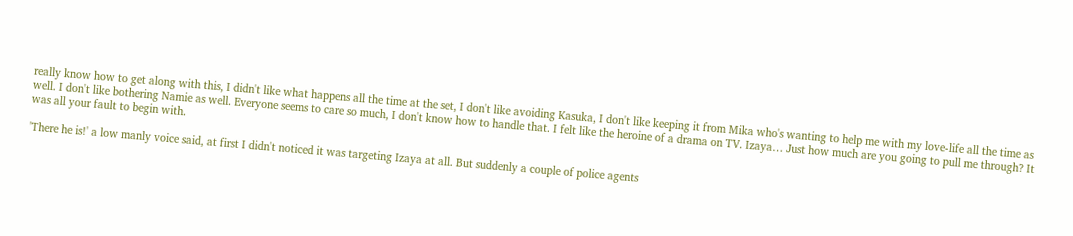really know how to get along with this, I didn't like what happens all the time at the set, I don't like avoiding Kasuka, I don't like keeping it from Mika who's wanting to help me with my love-life all the time as well. I don't like bothering Namie as well. Everyone seems to care so much, I don't know how to handle that. I felt like the heroine of a drama on TV. Izaya… Just how much are you going to pull me through? It was all your fault to begin with.

'There he is!' a low manly voice said, at first I didn't noticed it was targeting Izaya at all. But suddenly a couple of police agents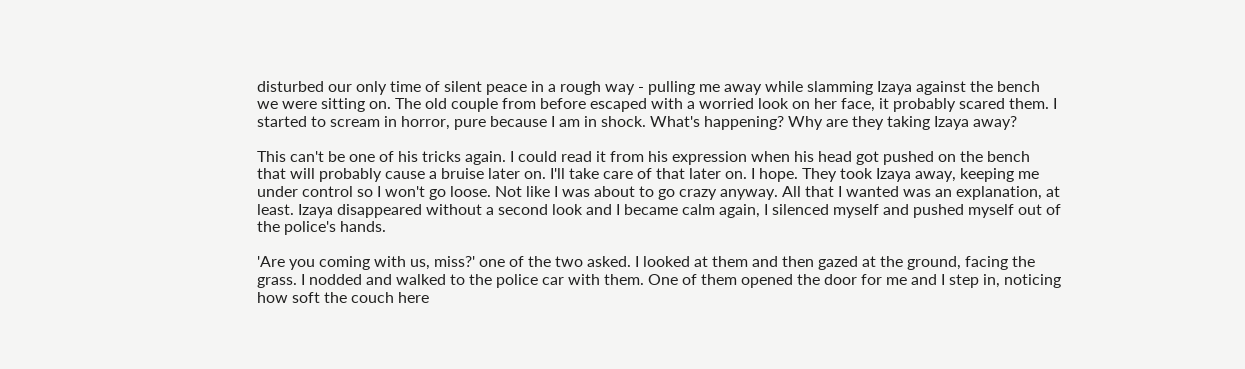disturbed our only time of silent peace in a rough way - pulling me away while slamming Izaya against the bench we were sitting on. The old couple from before escaped with a worried look on her face, it probably scared them. I started to scream in horror, pure because I am in shock. What's happening? Why are they taking Izaya away?

This can't be one of his tricks again. I could read it from his expression when his head got pushed on the bench that will probably cause a bruise later on. I'll take care of that later on. I hope. They took Izaya away, keeping me under control so I won't go loose. Not like I was about to go crazy anyway. All that I wanted was an explanation, at least. Izaya disappeared without a second look and I became calm again, I silenced myself and pushed myself out of the police's hands.

'Are you coming with us, miss?' one of the two asked. I looked at them and then gazed at the ground, facing the grass. I nodded and walked to the police car with them. One of them opened the door for me and I step in, noticing how soft the couch here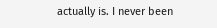actually is. I never been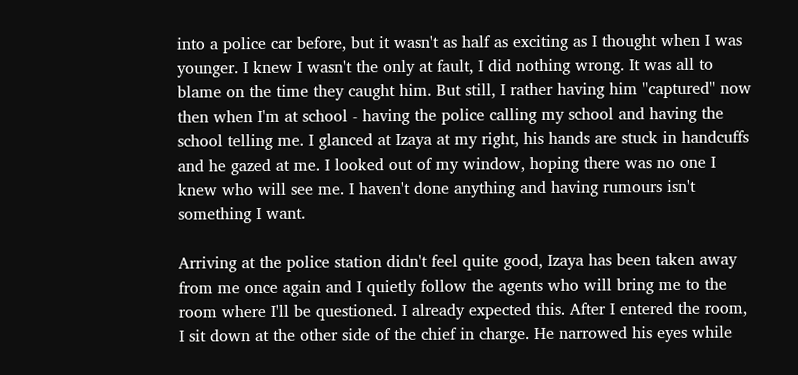into a police car before, but it wasn't as half as exciting as I thought when I was younger. I knew I wasn't the only at fault, I did nothing wrong. It was all to blame on the time they caught him. But still, I rather having him ''captured'' now then when I'm at school - having the police calling my school and having the school telling me. I glanced at Izaya at my right, his hands are stuck in handcuffs and he gazed at me. I looked out of my window, hoping there was no one I knew who will see me. I haven't done anything and having rumours isn't something I want.

Arriving at the police station didn't feel quite good, Izaya has been taken away from me once again and I quietly follow the agents who will bring me to the room where I'll be questioned. I already expected this. After I entered the room, I sit down at the other side of the chief in charge. He narrowed his eyes while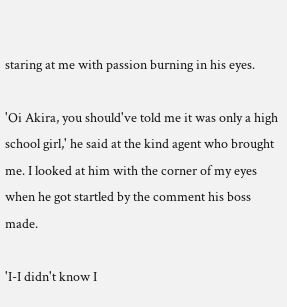staring at me with passion burning in his eyes.

'Oi Akira, you should've told me it was only a high school girl,' he said at the kind agent who brought me. I looked at him with the corner of my eyes when he got startled by the comment his boss made.

'I-I didn't know I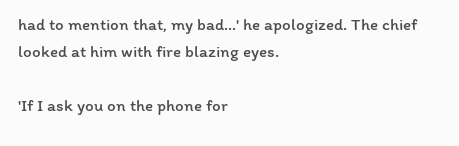had to mention that, my bad…' he apologized. The chief looked at him with fire blazing eyes.

'If I ask you on the phone for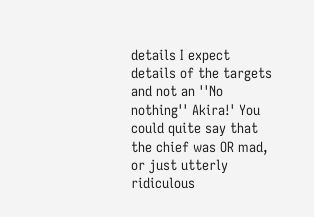details I expect details of the targets and not an ''No nothing'' Akira!' You could quite say that the chief was OR mad, or just utterly ridiculous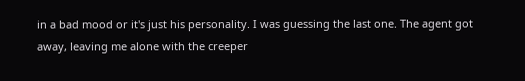in a bad mood or it's just his personality. I was guessing the last one. The agent got away, leaving me alone with the creeper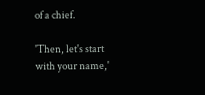of a chief.

'Then, let's start with your name,'